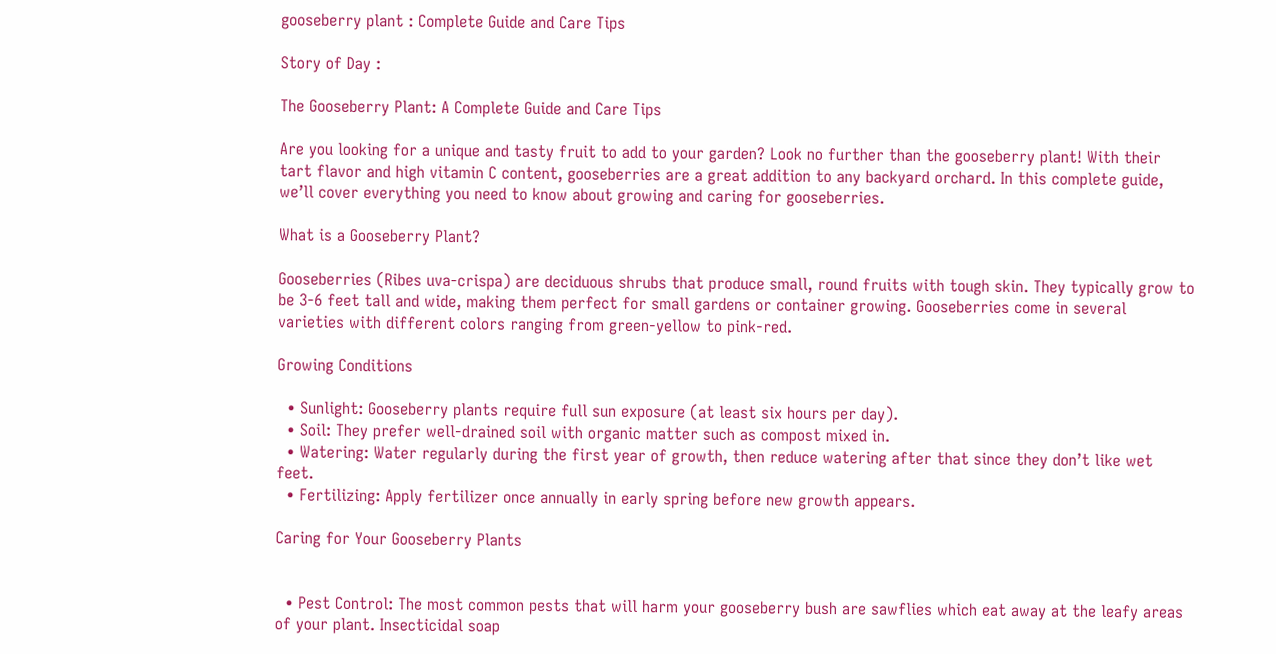gooseberry plant : Complete Guide and Care Tips

Story of Day :

The Gooseberry Plant: A Complete Guide and Care Tips

Are you looking for a unique and tasty fruit to add to your garden? Look no further than the gooseberry plant! With their tart flavor and high vitamin C content, gooseberries are a great addition to any backyard orchard. In this complete guide, we’ll cover everything you need to know about growing and caring for gooseberries.

What is a Gooseberry Plant?

Gooseberries (Ribes uva-crispa) are deciduous shrubs that produce small, round fruits with tough skin. They typically grow to be 3-6 feet tall and wide, making them perfect for small gardens or container growing. Gooseberries come in several varieties with different colors ranging from green-yellow to pink-red.

Growing Conditions

  • Sunlight: Gooseberry plants require full sun exposure (at least six hours per day).
  • Soil: They prefer well-drained soil with organic matter such as compost mixed in.
  • Watering: Water regularly during the first year of growth, then reduce watering after that since they don’t like wet feet.
  • Fertilizing: Apply fertilizer once annually in early spring before new growth appears.

Caring for Your Gooseberry Plants


  • Pest Control: The most common pests that will harm your gooseberry bush are sawflies which eat away at the leafy areas of your plant. Insecticidal soap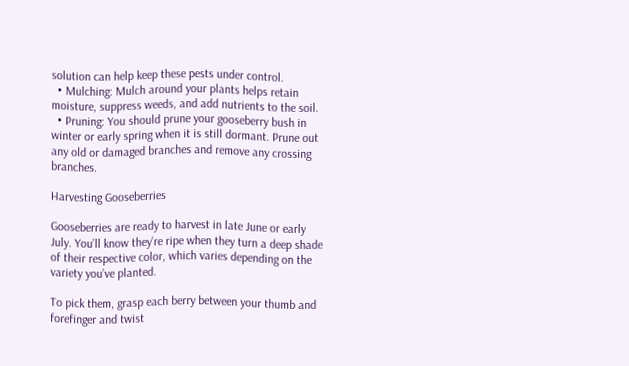solution can help keep these pests under control.
  • Mulching: Mulch around your plants helps retain moisture, suppress weeds, and add nutrients to the soil.
  • Pruning: You should prune your gooseberry bush in winter or early spring when it is still dormant. Prune out any old or damaged branches and remove any crossing branches.

Harvesting Gooseberries

Gooseberries are ready to harvest in late June or early July. You’ll know they’re ripe when they turn a deep shade of their respective color, which varies depending on the variety you’ve planted.

To pick them, grasp each berry between your thumb and forefinger and twist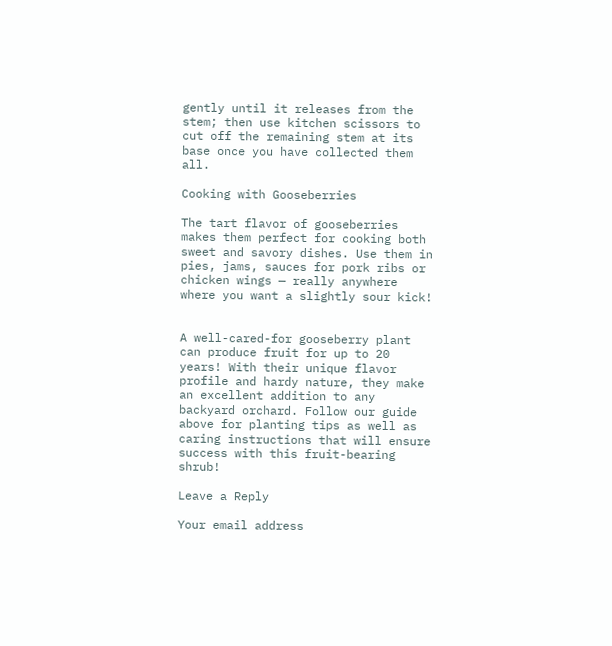gently until it releases from the stem; then use kitchen scissors to cut off the remaining stem at its base once you have collected them all.

Cooking with Gooseberries

The tart flavor of gooseberries makes them perfect for cooking both sweet and savory dishes. Use them in pies, jams, sauces for pork ribs or chicken wings — really anywhere where you want a slightly sour kick!


A well-cared-for gooseberry plant can produce fruit for up to 20 years! With their unique flavor profile and hardy nature, they make an excellent addition to any backyard orchard. Follow our guide above for planting tips as well as caring instructions that will ensure success with this fruit-bearing shrub!

Leave a Reply

Your email address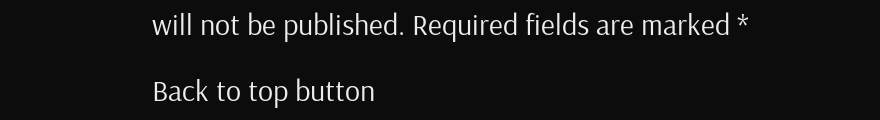will not be published. Required fields are marked *

Back to top button